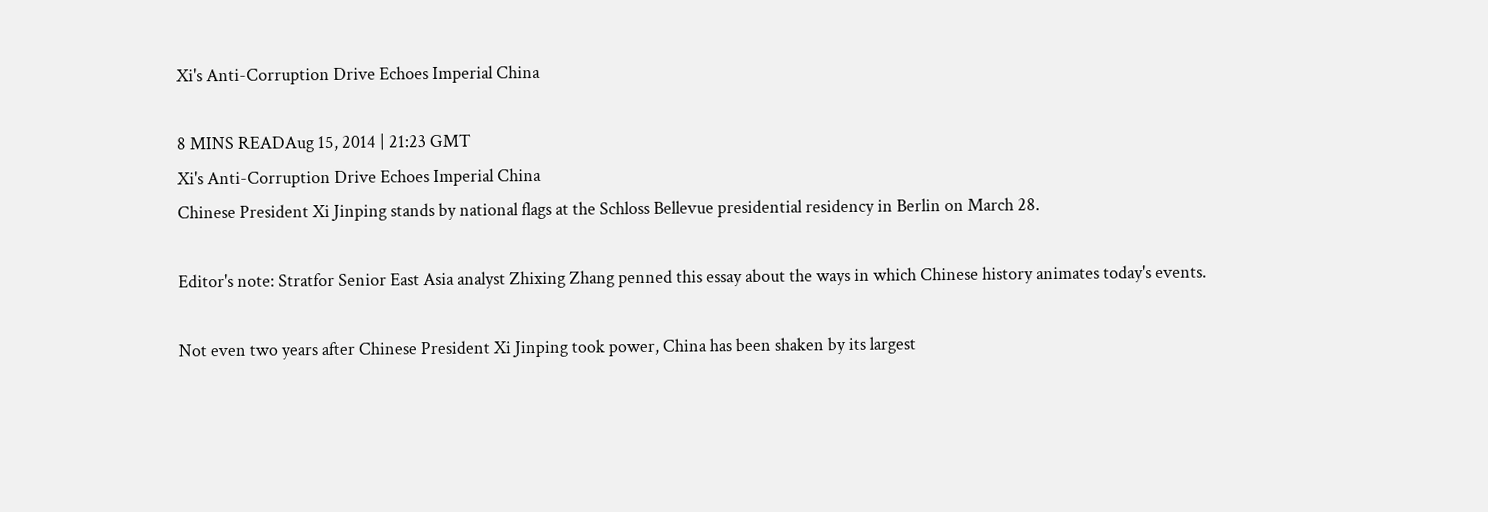Xi's Anti-Corruption Drive Echoes Imperial China

8 MINS READAug 15, 2014 | 21:23 GMT
Xi's Anti-Corruption Drive Echoes Imperial China
Chinese President Xi Jinping stands by national flags at the Schloss Bellevue presidential residency in Berlin on March 28.

Editor's note: Stratfor Senior East Asia analyst Zhixing Zhang penned this essay about the ways in which Chinese history animates today's events.

Not even two years after Chinese President Xi Jinping took power, China has been shaken by its largest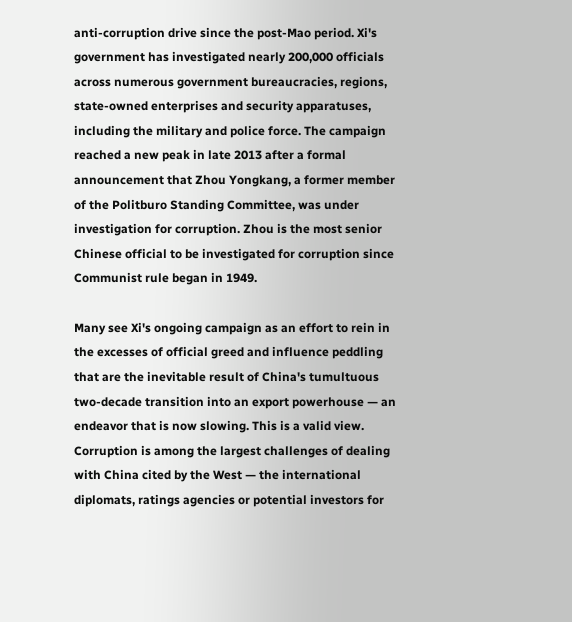anti-corruption drive since the post-Mao period. Xi's government has investigated nearly 200,000 officials across numerous government bureaucracies, regions, state-owned enterprises and security apparatuses, including the military and police force. The campaign reached a new peak in late 2013 after a formal announcement that Zhou Yongkang, a former member of the Politburo Standing Committee, was under investigation for corruption. Zhou is the most senior Chinese official to be investigated for corruption since Communist rule began in 1949.

Many see Xi's ongoing campaign as an effort to rein in the excesses of official greed and influence peddling that are the inevitable result of China's tumultuous two-decade transition into an export powerhouse — an endeavor that is now slowing. This is a valid view. Corruption is among the largest challenges of dealing with China cited by the West — the international diplomats, ratings agencies or potential investors for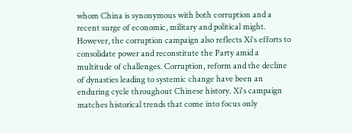whom China is synonymous with both corruption and a recent surge of economic, military and political might. However, the corruption campaign also reflects Xi's efforts to consolidate power and reconstitute the Party amid a multitude of challenges. Corruption, reform and the decline of dynasties leading to systemic change have been an enduring cycle throughout Chinese history. Xi's campaign matches historical trends that come into focus only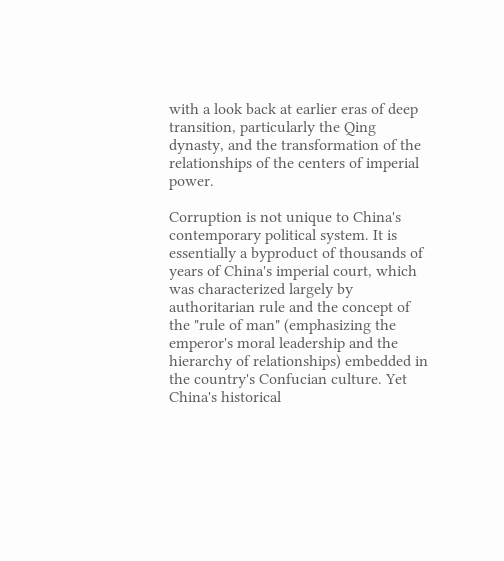with a look back at earlier eras of deep transition, particularly the Qing dynasty, and the transformation of the relationships of the centers of imperial power.

Corruption is not unique to China's contemporary political system. It is essentially a byproduct of thousands of years of China's imperial court, which was characterized largely by authoritarian rule and the concept of the "rule of man" (emphasizing the emperor's moral leadership and the hierarchy of relationships) embedded in the country's Confucian culture. Yet China's historical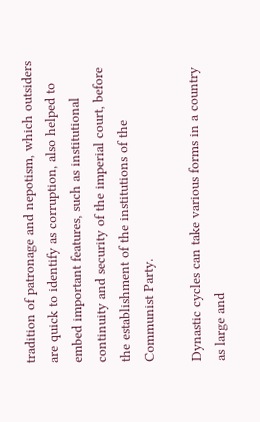tradition of patronage and nepotism, which outsiders are quick to identify as corruption, also helped to embed important features, such as institutional continuity and security of the imperial court, before the establishment of the institutions of the Communist Party.

Dynastic cycles can take various forms in a country as large and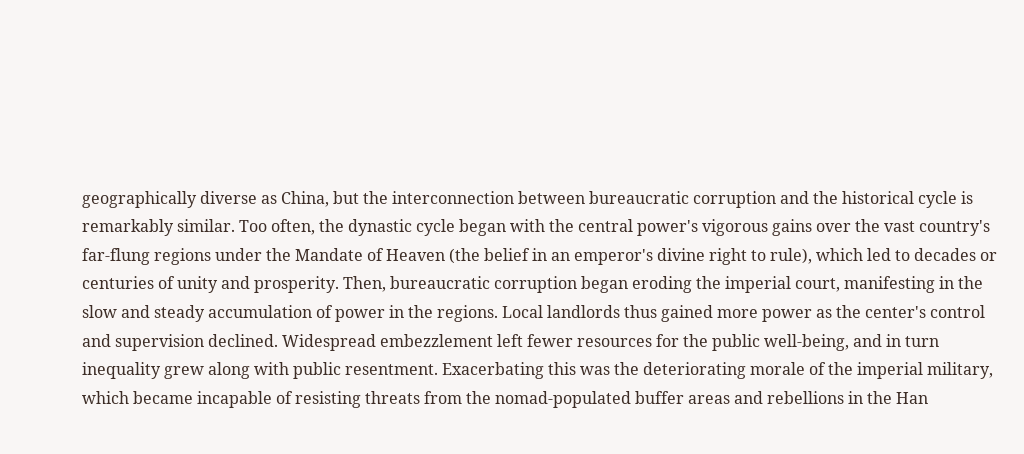geographically diverse as China, but the interconnection between bureaucratic corruption and the historical cycle is remarkably similar. Too often, the dynastic cycle began with the central power's vigorous gains over the vast country's far-flung regions under the Mandate of Heaven (the belief in an emperor's divine right to rule), which led to decades or centuries of unity and prosperity. Then, bureaucratic corruption began eroding the imperial court, manifesting in the slow and steady accumulation of power in the regions. Local landlords thus gained more power as the center's control and supervision declined. Widespread embezzlement left fewer resources for the public well-being, and in turn inequality grew along with public resentment. Exacerbating this was the deteriorating morale of the imperial military, which became incapable of resisting threats from the nomad-populated buffer areas and rebellions in the Han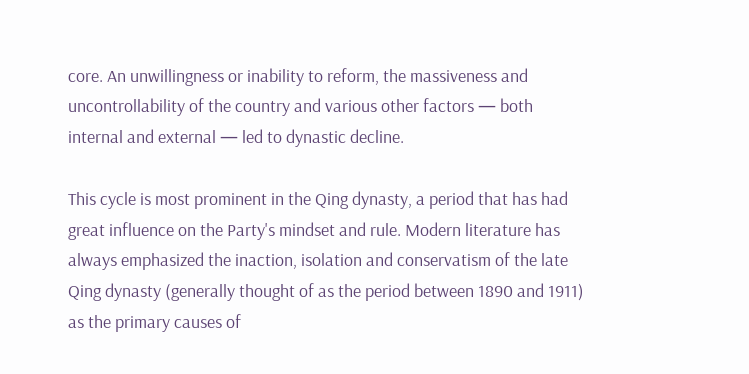core. An unwillingness or inability to reform, the massiveness and uncontrollability of the country and various other factors — both internal and external — led to dynastic decline.

This cycle is most prominent in the Qing dynasty, a period that has had great influence on the Party's mindset and rule. Modern literature has always emphasized the inaction, isolation and conservatism of the late Qing dynasty (generally thought of as the period between 1890 and 1911) as the primary causes of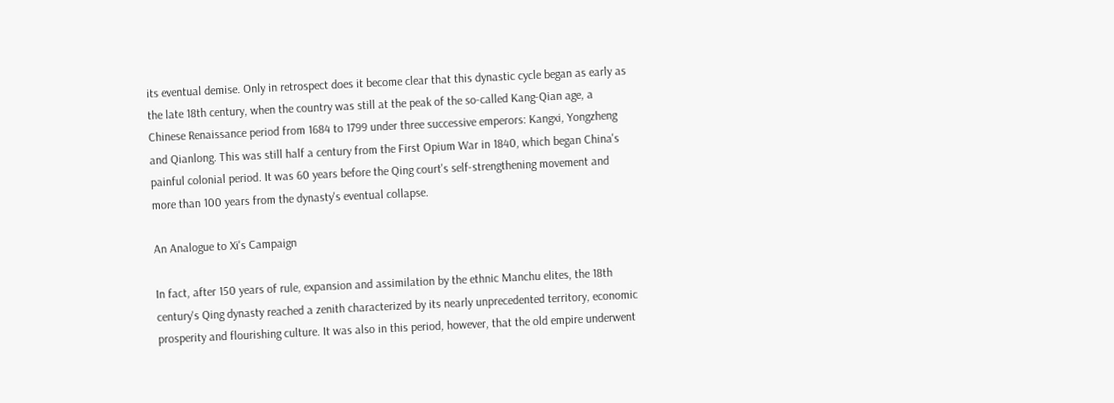its eventual demise. Only in retrospect does it become clear that this dynastic cycle began as early as the late 18th century, when the country was still at the peak of the so-called Kang-Qian age, a Chinese Renaissance period from 1684 to 1799 under three successive emperors: Kangxi, Yongzheng and Qianlong. This was still half a century from the First Opium War in 1840, which began China's painful colonial period. It was 60 years before the Qing court's self-strengthening movement and more than 100 years from the dynasty's eventual collapse.

An Analogue to Xi's Campaign

In fact, after 150 years of rule, expansion and assimilation by the ethnic Manchu elites, the 18th century's Qing dynasty reached a zenith characterized by its nearly unprecedented territory, economic prosperity and flourishing culture. It was also in this period, however, that the old empire underwent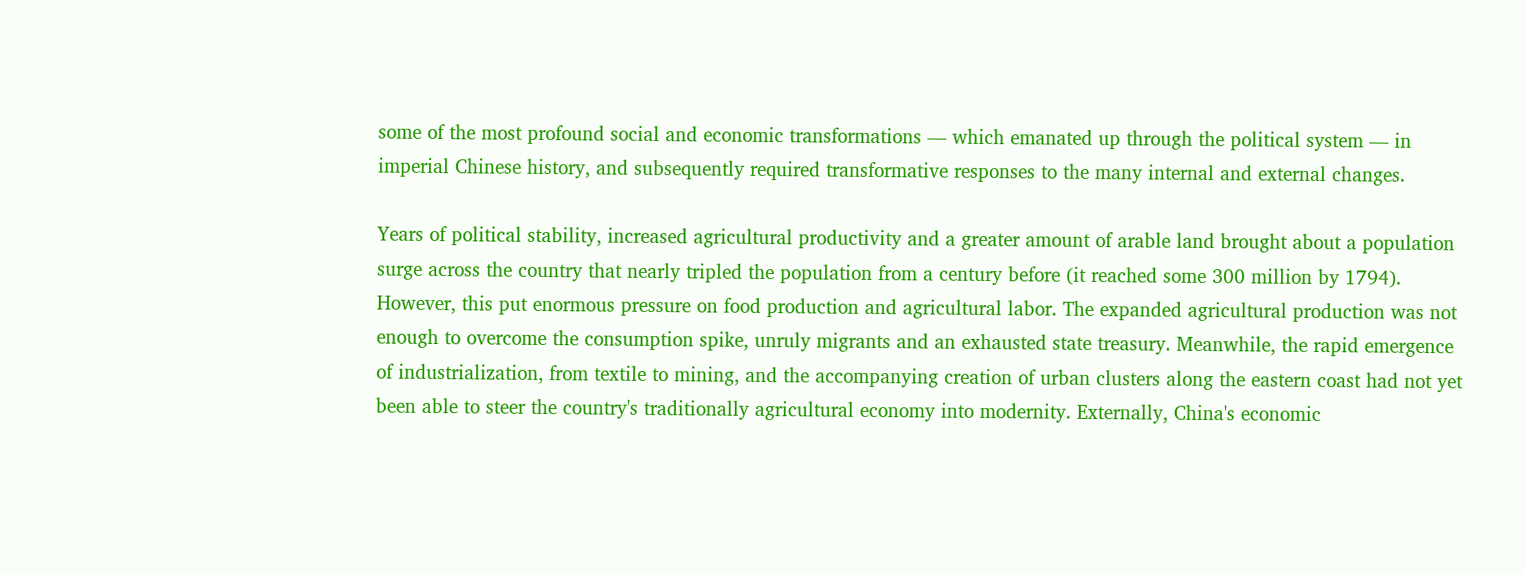some of the most profound social and economic transformations — which emanated up through the political system — in imperial Chinese history, and subsequently required transformative responses to the many internal and external changes.

Years of political stability, increased agricultural productivity and a greater amount of arable land brought about a population surge across the country that nearly tripled the population from a century before (it reached some 300 million by 1794). However, this put enormous pressure on food production and agricultural labor. The expanded agricultural production was not enough to overcome the consumption spike, unruly migrants and an exhausted state treasury. Meanwhile, the rapid emergence of industrialization, from textile to mining, and the accompanying creation of urban clusters along the eastern coast had not yet been able to steer the country's traditionally agricultural economy into modernity. Externally, China's economic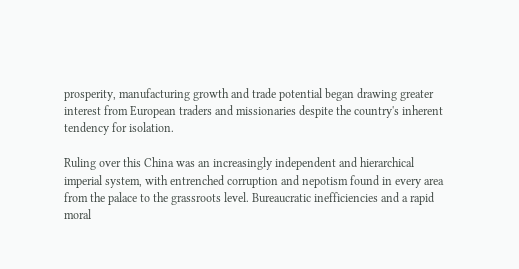prosperity, manufacturing growth and trade potential began drawing greater interest from European traders and missionaries despite the country's inherent tendency for isolation.

Ruling over this China was an increasingly independent and hierarchical imperial system, with entrenched corruption and nepotism found in every area from the palace to the grassroots level. Bureaucratic inefficiencies and a rapid moral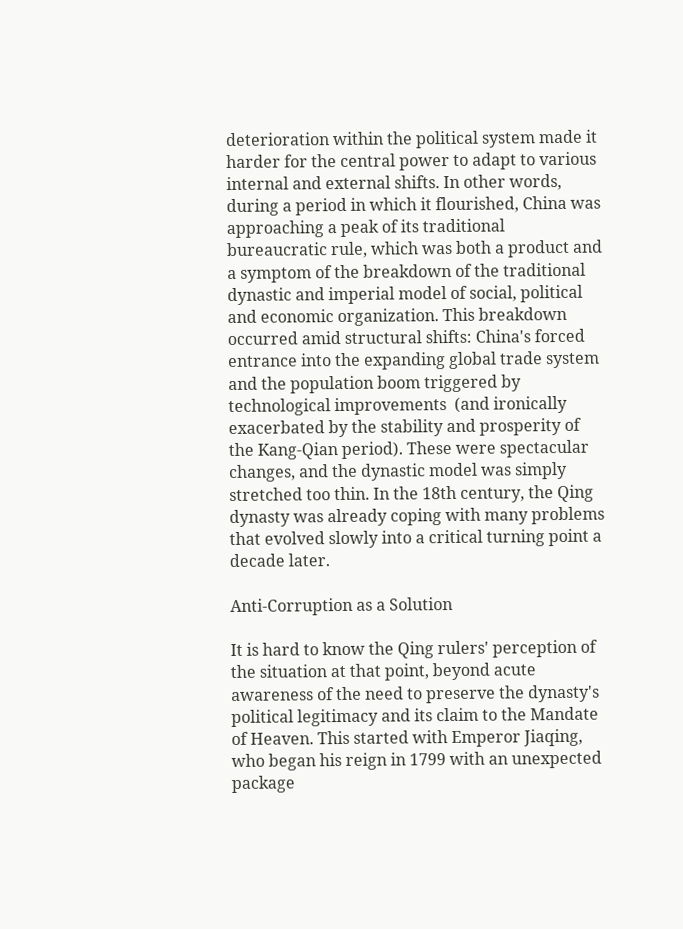deterioration within the political system made it harder for the central power to adapt to various internal and external shifts. In other words, during a period in which it flourished, China was approaching a peak of its traditional bureaucratic rule, which was both a product and a symptom of the breakdown of the traditional dynastic and imperial model of social, political and economic organization. This breakdown occurred amid structural shifts: China's forced entrance into the expanding global trade system and the population boom triggered by technological improvements  (and ironically exacerbated by the stability and prosperity of the Kang-Qian period). These were spectacular changes, and the dynastic model was simply stretched too thin. In the 18th century, the Qing dynasty was already coping with many problems that evolved slowly into a critical turning point a decade later.

Anti-Corruption as a Solution

It is hard to know the Qing rulers' perception of the situation at that point, beyond acute awareness of the need to preserve the dynasty's political legitimacy and its claim to the Mandate of Heaven. This started with Emperor Jiaqing, who began his reign in 1799 with an unexpected package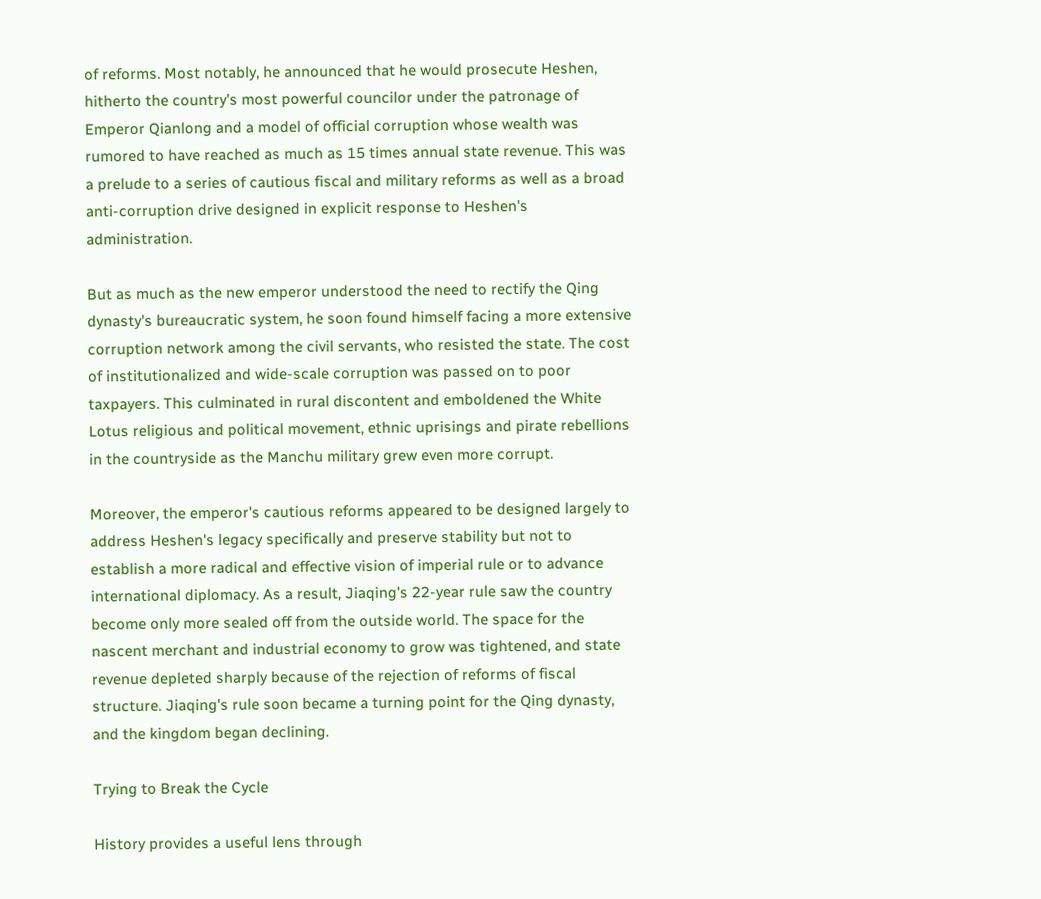of reforms. Most notably, he announced that he would prosecute Heshen, hitherto the country's most powerful councilor under the patronage of Emperor Qianlong and a model of official corruption whose wealth was rumored to have reached as much as 15 times annual state revenue. This was a prelude to a series of cautious fiscal and military reforms as well as a broad anti-corruption drive designed in explicit response to Heshen's administration.

But as much as the new emperor understood the need to rectify the Qing dynasty's bureaucratic system, he soon found himself facing a more extensive corruption network among the civil servants, who resisted the state. The cost of institutionalized and wide-scale corruption was passed on to poor taxpayers. This culminated in rural discontent and emboldened the White Lotus religious and political movement, ethnic uprisings and pirate rebellions in the countryside as the Manchu military grew even more corrupt.

Moreover, the emperor's cautious reforms appeared to be designed largely to address Heshen's legacy specifically and preserve stability but not to establish a more radical and effective vision of imperial rule or to advance international diplomacy. As a result, Jiaqing's 22-year rule saw the country become only more sealed off from the outside world. The space for the nascent merchant and industrial economy to grow was tightened, and state revenue depleted sharply because of the rejection of reforms of fiscal structure. Jiaqing's rule soon became a turning point for the Qing dynasty, and the kingdom began declining.

Trying to Break the Cycle

History provides a useful lens through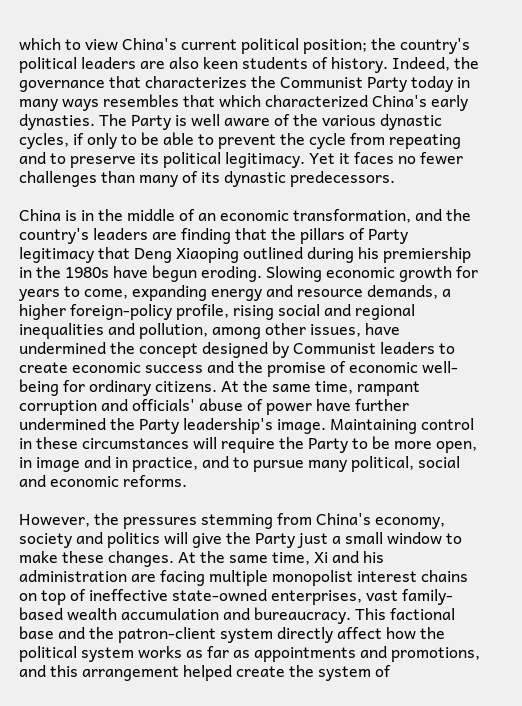which to view China's current political position; the country's political leaders are also keen students of history. Indeed, the governance that characterizes the Communist Party today in many ways resembles that which characterized China's early dynasties. The Party is well aware of the various dynastic cycles, if only to be able to prevent the cycle from repeating and to preserve its political legitimacy. Yet it faces no fewer challenges than many of its dynastic predecessors.

China is in the middle of an economic transformation, and the country's leaders are finding that the pillars of Party legitimacy that Deng Xiaoping outlined during his premiership in the 1980s have begun eroding. Slowing economic growth for years to come, expanding energy and resource demands, a higher foreign-policy profile, rising social and regional inequalities and pollution, among other issues, have undermined the concept designed by Communist leaders to create economic success and the promise of economic well-being for ordinary citizens. At the same time, rampant corruption and officials' abuse of power have further undermined the Party leadership's image. Maintaining control in these circumstances will require the Party to be more open, in image and in practice, and to pursue many political, social and economic reforms.

However, the pressures stemming from China's economy, society and politics will give the Party just a small window to make these changes. At the same time, Xi and his administration are facing multiple monopolist interest chains on top of ineffective state-owned enterprises, vast family-based wealth accumulation and bureaucracy. This factional base and the patron-client system directly affect how the political system works as far as appointments and promotions, and this arrangement helped create the system of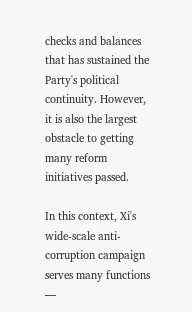checks and balances that has sustained the Party's political continuity. However, it is also the largest obstacle to getting many reform initiatives passed.

In this context, Xi's wide-scale anti-corruption campaign serves many functions —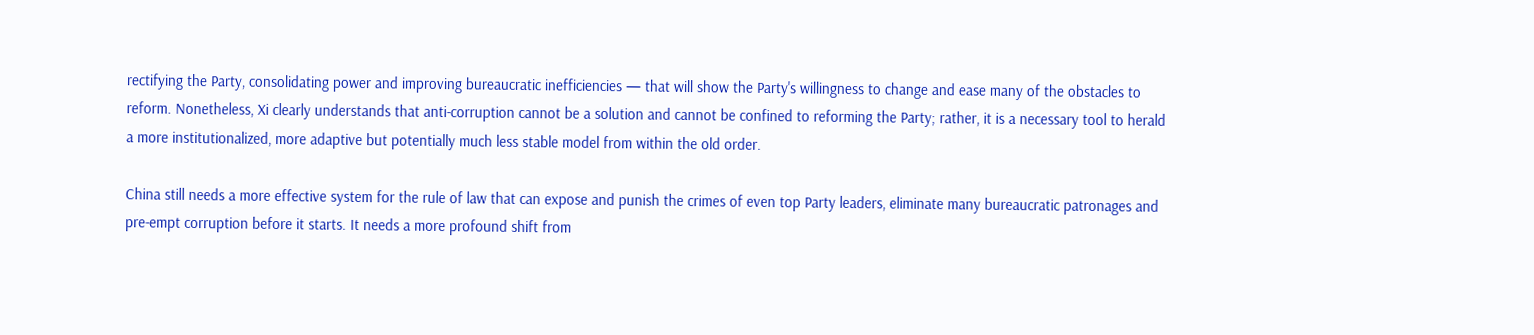rectifying the Party, consolidating power and improving bureaucratic inefficiencies — that will show the Party's willingness to change and ease many of the obstacles to reform. Nonetheless, Xi clearly understands that anti-corruption cannot be a solution and cannot be confined to reforming the Party; rather, it is a necessary tool to herald a more institutionalized, more adaptive but potentially much less stable model from within the old order.

China still needs a more effective system for the rule of law that can expose and punish the crimes of even top Party leaders, eliminate many bureaucratic patronages and pre-empt corruption before it starts. It needs a more profound shift from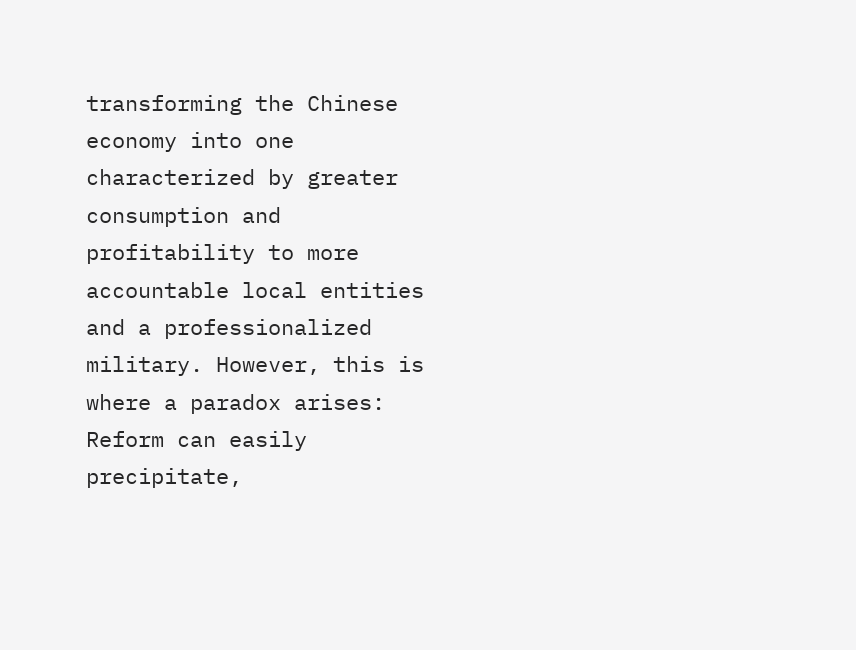transforming the Chinese economy into one characterized by greater consumption and profitability to more accountable local entities and a professionalized military. However, this is where a paradox arises: Reform can easily precipitate,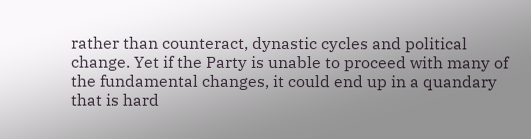rather than counteract, dynastic cycles and political change. Yet if the Party is unable to proceed with many of the fundamental changes, it could end up in a quandary that is hard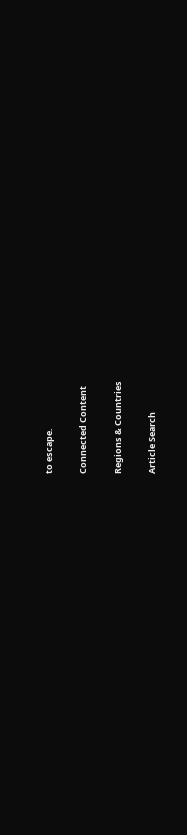to escape.

Connected Content

Regions & Countries

Article Search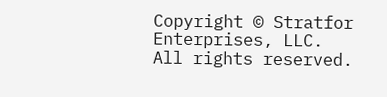Copyright © Stratfor Enterprises, LLC. All rights reserved.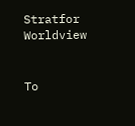Stratfor Worldview


To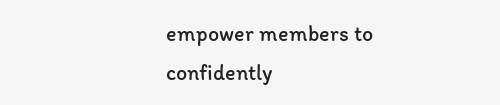empower members to confidently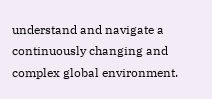understand and navigate a continuously changing and complex global environment.